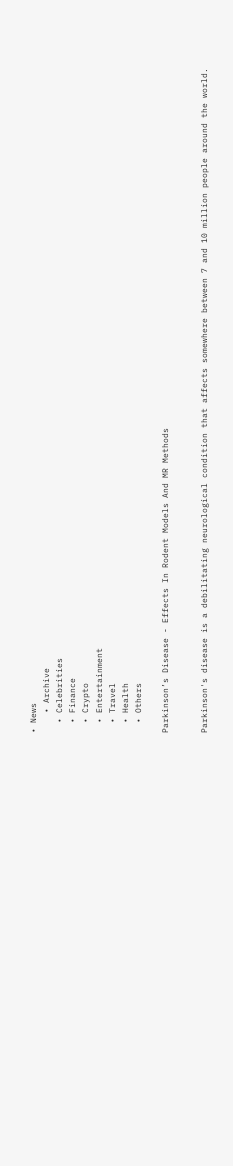• News
    • Archive
  • Celebrities
  • Finance
  • Crypto
  • Entertainment
  • Travel
  • Health
  • Others

Parkinson’s Disease - Effects In Rodent Models And MR Methods


Parkinson's disease is a debilitating neurological condition that affects somewhere between 7 and 10 million people around the world.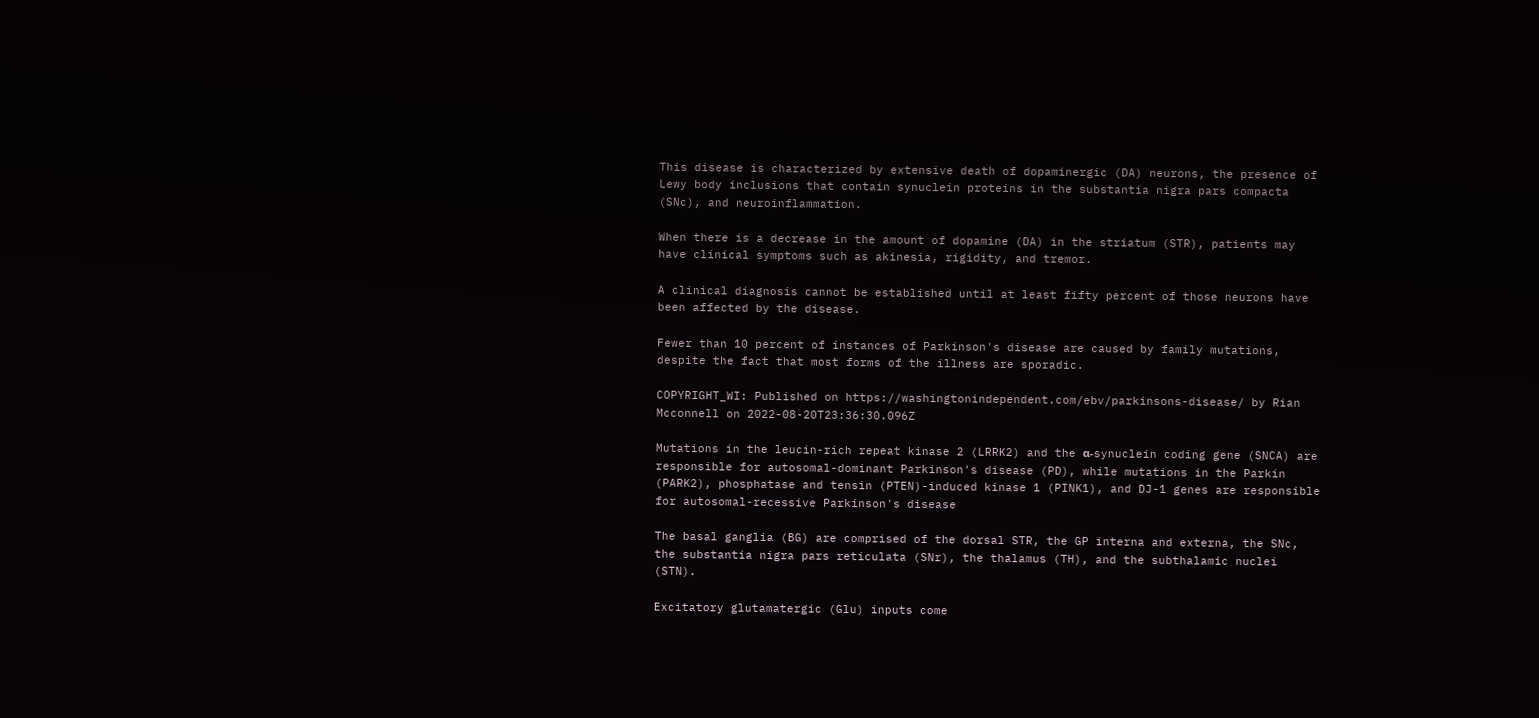This disease is characterized by extensive death of dopaminergic (DA) neurons, the presence of Lewy body inclusions that contain synuclein proteins in the substantia nigra pars compacta (SNc), and neuroinflammation.

When there is a decrease in the amount of dopamine (DA) in the striatum (STR), patients may have clinical symptoms such as akinesia, rigidity, and tremor.

A clinical diagnosis cannot be established until at least fifty percent of those neurons have been affected by the disease.

Fewer than 10 percent of instances of Parkinson's disease are caused by family mutations, despite the fact that most forms of the illness are sporadic.

COPYRIGHT_WI: Published on https://washingtonindependent.com/ebv/parkinsons-disease/ by Rian Mcconnell on 2022-08-20T23:36:30.096Z

Mutations in the leucin-rich repeat kinase 2 (LRRK2) and the α-synuclein coding gene (SNCA) are responsible for autosomal-dominant Parkinson's disease (PD), while mutations in the Parkin (PARK2), phosphatase and tensin (PTEN)-induced kinase 1 (PINK1), and DJ-1 genes are responsible for autosomal-recessive Parkinson's disease

The basal ganglia (BG) are comprised of the dorsal STR, the GP interna and externa, the SNc, the substantia nigra pars reticulata (SNr), the thalamus (TH), and the subthalamic nuclei (STN).

Excitatory glutamatergic (Glu) inputs come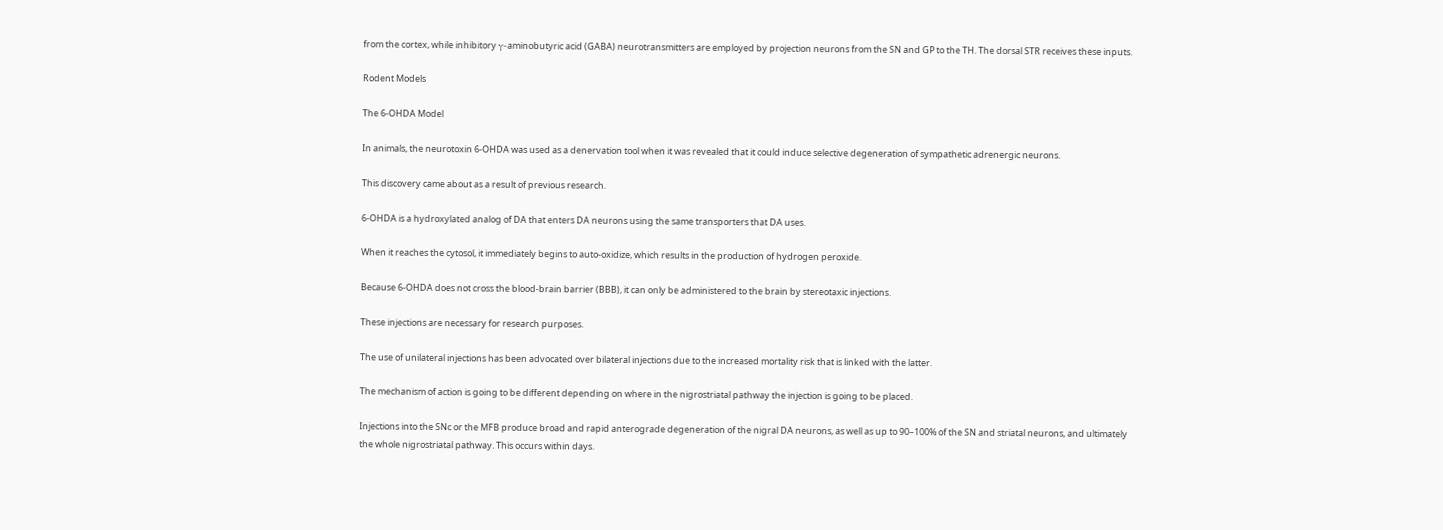from the cortex, while inhibitory γ-aminobutyric acid (GABA) neurotransmitters are employed by projection neurons from the SN and GP to the TH. The dorsal STR receives these inputs.

Rodent Models

The 6-OHDA Model

In animals, the neurotoxin 6-OHDA was used as a denervation tool when it was revealed that it could induce selective degeneration of sympathetic adrenergic neurons.

This discovery came about as a result of previous research.

6-OHDA is a hydroxylated analog of DA that enters DA neurons using the same transporters that DA uses.

When it reaches the cytosol, it immediately begins to auto-oxidize, which results in the production of hydrogen peroxide.

Because 6-OHDA does not cross the blood-brain barrier (BBB), it can only be administered to the brain by stereotaxic injections.

These injections are necessary for research purposes.

The use of unilateral injections has been advocated over bilateral injections due to the increased mortality risk that is linked with the latter.

The mechanism of action is going to be different depending on where in the nigrostriatal pathway the injection is going to be placed.

Injections into the SNc or the MFB produce broad and rapid anterograde degeneration of the nigral DA neurons, as well as up to 90–100% of the SN and striatal neurons, and ultimately the whole nigrostriatal pathway. This occurs within days.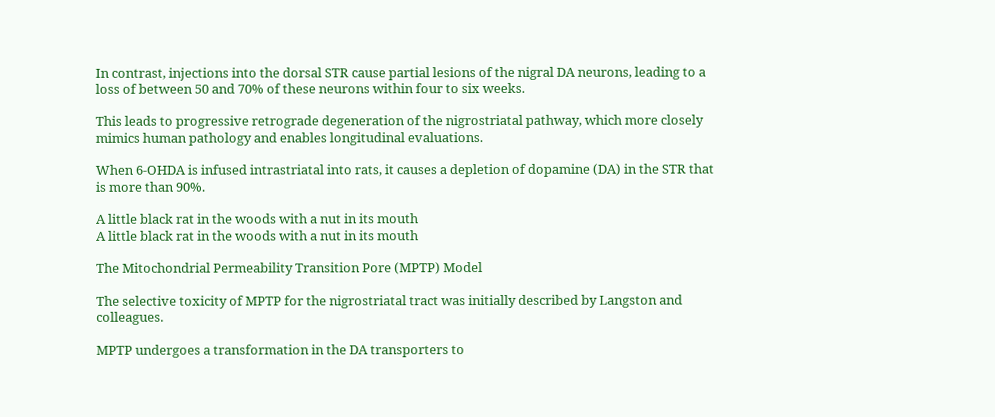In contrast, injections into the dorsal STR cause partial lesions of the nigral DA neurons, leading to a loss of between 50 and 70% of these neurons within four to six weeks.

This leads to progressive retrograde degeneration of the nigrostriatal pathway, which more closely mimics human pathology and enables longitudinal evaluations.

When 6-OHDA is infused intrastriatal into rats, it causes a depletion of dopamine (DA) in the STR that is more than 90%.

A little black rat in the woods with a nut in its mouth
A little black rat in the woods with a nut in its mouth

The Mitochondrial Permeability Transition Pore (MPTP) Model

The selective toxicity of MPTP for the nigrostriatal tract was initially described by Langston and colleagues.

MPTP undergoes a transformation in the DA transporters to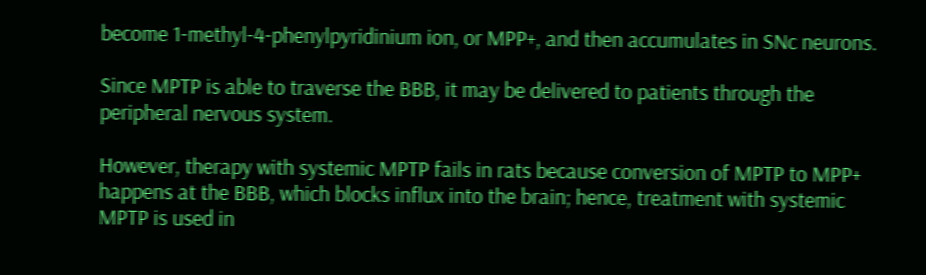become 1-methyl-4-phenylpyridinium ion, or MPP+, and then accumulates in SNc neurons.

Since MPTP is able to traverse the BBB, it may be delivered to patients through the peripheral nervous system.

However, therapy with systemic MPTP fails in rats because conversion of MPTP to MPP+ happens at the BBB, which blocks influx into the brain; hence, treatment with systemic MPTP is used in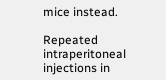mice instead.

Repeated intraperitoneal injections in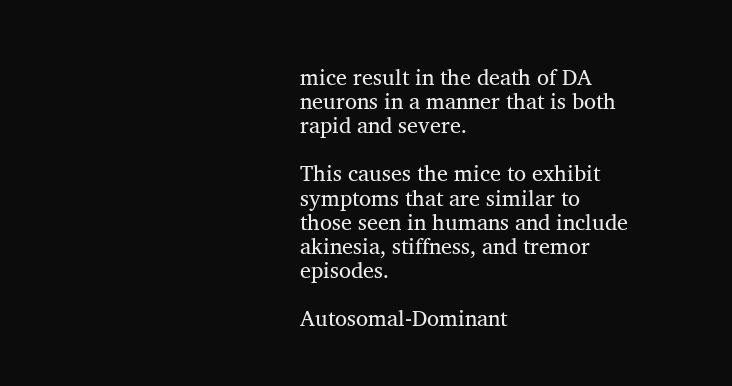mice result in the death of DA neurons in a manner that is both rapid and severe.

This causes the mice to exhibit symptoms that are similar to those seen in humans and include akinesia, stiffness, and tremor episodes.

Autosomal-Dominant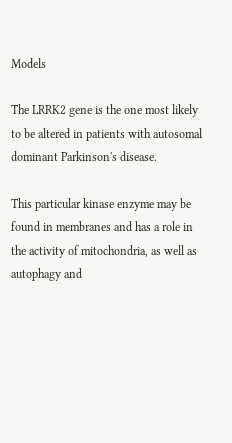Models

The LRRK2 gene is the one most likely to be altered in patients with autosomal dominant Parkinson's disease.

This particular kinase enzyme may be found in membranes and has a role in the activity of mitochondria, as well as autophagy and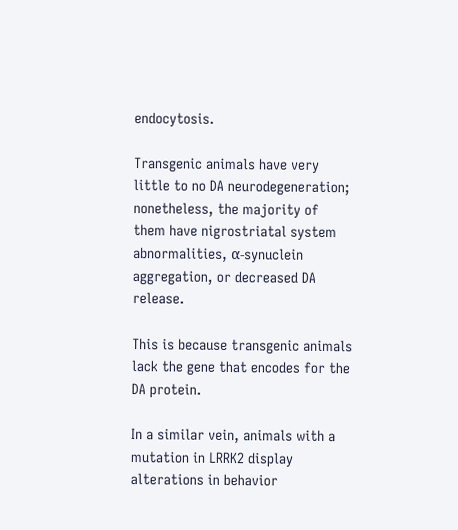endocytosis.

Transgenic animals have very little to no DA neurodegeneration; nonetheless, the majority of them have nigrostriatal system abnormalities, α-synuclein aggregation, or decreased DA release.

This is because transgenic animals lack the gene that encodes for the DA protein.

In a similar vein, animals with a mutation in LRRK2 display alterations in behavior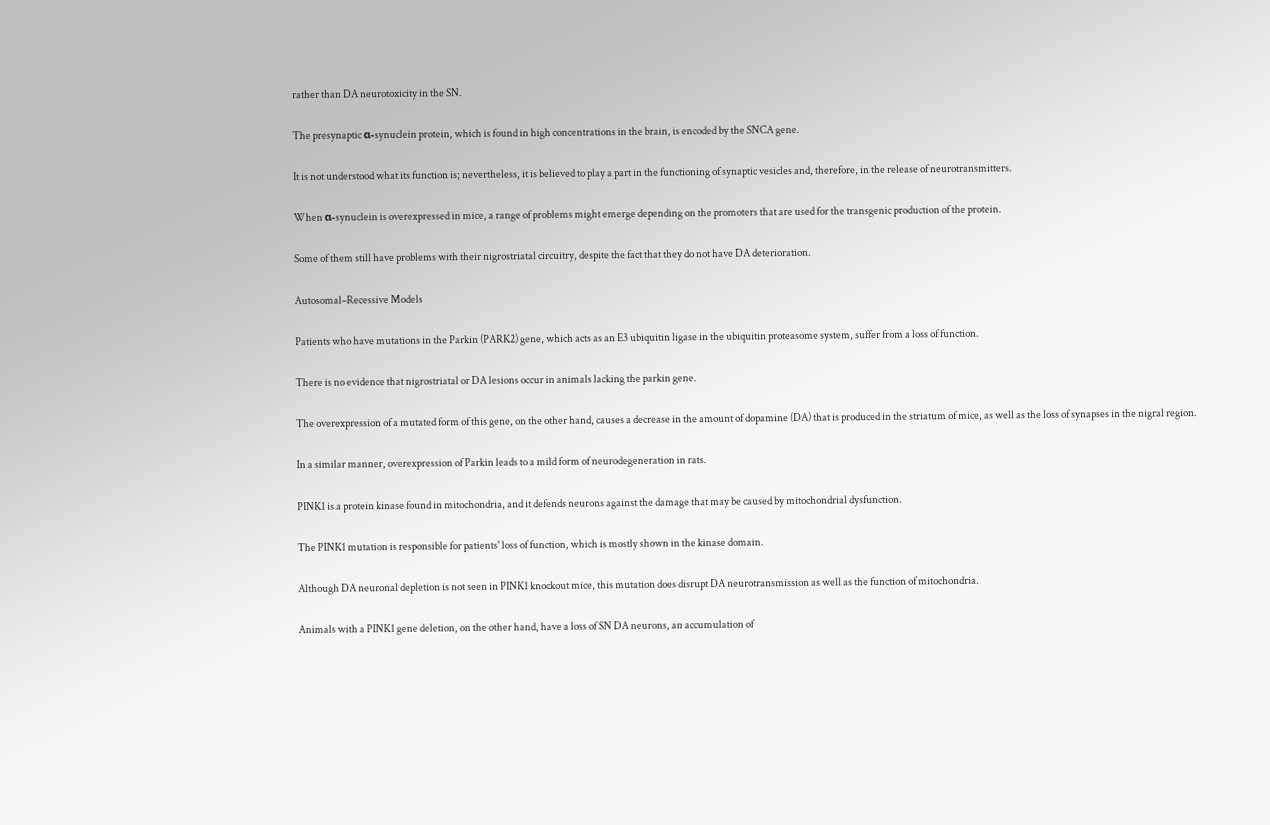rather than DA neurotoxicity in the SN.

The presynaptic α-synuclein protein, which is found in high concentrations in the brain, is encoded by the SNCA gene.

It is not understood what its function is; nevertheless, it is believed to play a part in the functioning of synaptic vesicles and, therefore, in the release of neurotransmitters.

When α-synuclein is overexpressed in mice, a range of problems might emerge depending on the promoters that are used for the transgenic production of the protein.

Some of them still have problems with their nigrostriatal circuitry, despite the fact that they do not have DA deterioration.

Autosomal–Recessive Models

Patients who have mutations in the Parkin (PARK2) gene, which acts as an E3 ubiquitin ligase in the ubiquitin proteasome system, suffer from a loss of function.

There is no evidence that nigrostriatal or DA lesions occur in animals lacking the parkin gene.

The overexpression of a mutated form of this gene, on the other hand, causes a decrease in the amount of dopamine (DA) that is produced in the striatum of mice, as well as the loss of synapses in the nigral region.

In a similar manner, overexpression of Parkin leads to a mild form of neurodegeneration in rats.

PINK1 is a protein kinase found in mitochondria, and it defends neurons against the damage that may be caused by mitochondrial dysfunction.

The PINK1 mutation is responsible for patients' loss of function, which is mostly shown in the kinase domain.

Although DA neuronal depletion is not seen in PINK1 knockout mice, this mutation does disrupt DA neurotransmission as well as the function of mitochondria.

Animals with a PINK1 gene deletion, on the other hand, have a loss of SN DA neurons, an accumulation of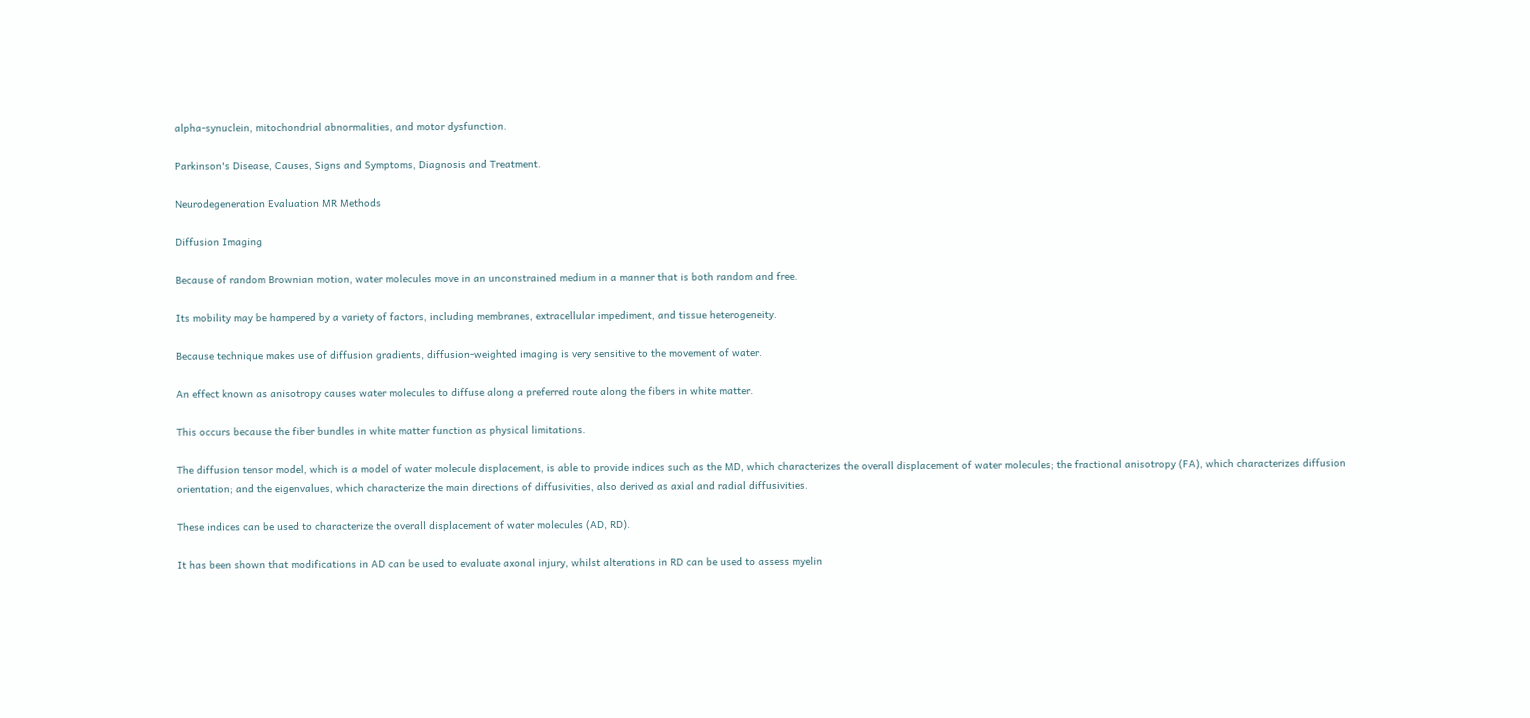alpha-synuclein, mitochondrial abnormalities, and motor dysfunction.

Parkinson's Disease, Causes, Signs and Symptoms, Diagnosis and Treatment.

Neurodegeneration Evaluation MR Methods

Diffusion Imaging

Because of random Brownian motion, water molecules move in an unconstrained medium in a manner that is both random and free.

Its mobility may be hampered by a variety of factors, including membranes, extracellular impediment, and tissue heterogeneity.

Because technique makes use of diffusion gradients, diffusion-weighted imaging is very sensitive to the movement of water.

An effect known as anisotropy causes water molecules to diffuse along a preferred route along the fibers in white matter.

This occurs because the fiber bundles in white matter function as physical limitations.

The diffusion tensor model, which is a model of water molecule displacement, is able to provide indices such as the MD, which characterizes the overall displacement of water molecules; the fractional anisotropy (FA), which characterizes diffusion orientation; and the eigenvalues, which characterize the main directions of diffusivities, also derived as axial and radial diffusivities.

These indices can be used to characterize the overall displacement of water molecules (AD, RD).

It has been shown that modifications in AD can be used to evaluate axonal injury, whilst alterations in RD can be used to assess myelin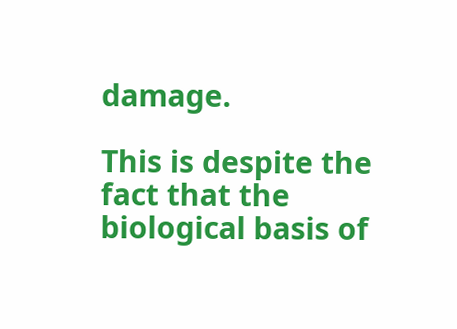damage.

This is despite the fact that the biological basis of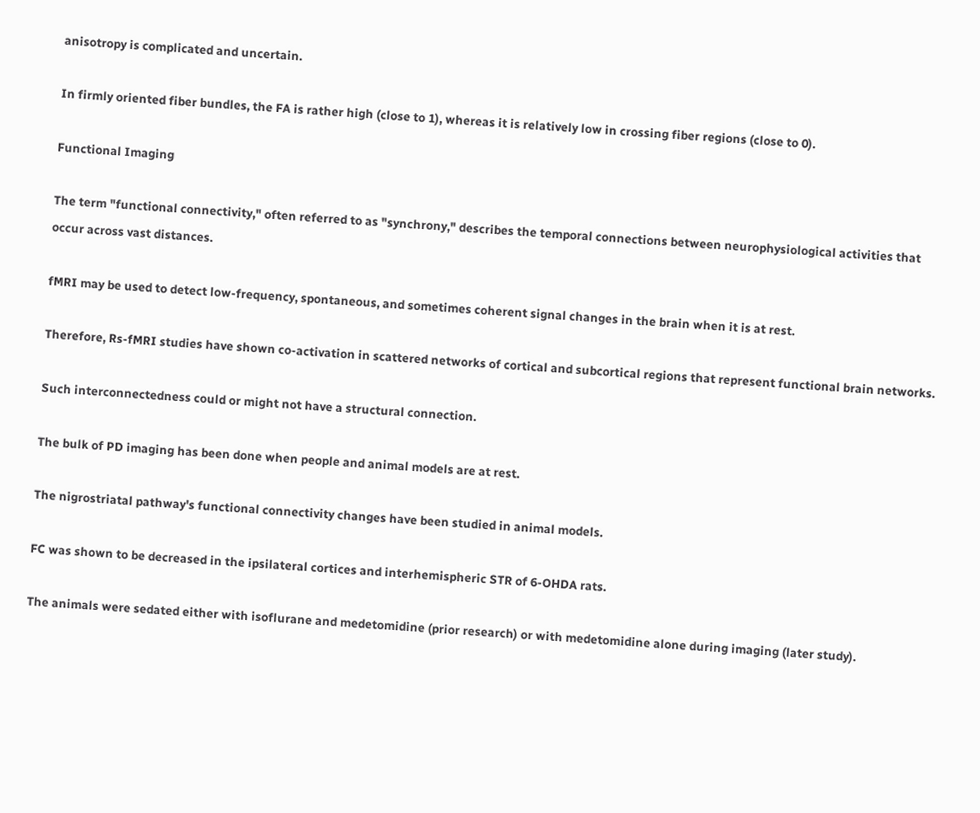anisotropy is complicated and uncertain.

In firmly oriented fiber bundles, the FA is rather high (close to 1), whereas it is relatively low in crossing fiber regions (close to 0).

Functional Imaging

The term "functional connectivity," often referred to as "synchrony," describes the temporal connections between neurophysiological activities that occur across vast distances.

fMRI may be used to detect low-frequency, spontaneous, and sometimes coherent signal changes in the brain when it is at rest.

Therefore, Rs-fMRI studies have shown co-activation in scattered networks of cortical and subcortical regions that represent functional brain networks.

Such interconnectedness could or might not have a structural connection.

The bulk of PD imaging has been done when people and animal models are at rest.

The nigrostriatal pathway's functional connectivity changes have been studied in animal models.

FC was shown to be decreased in the ipsilateral cortices and interhemispheric STR of 6-OHDA rats.

The animals were sedated either with isoflurane and medetomidine (prior research) or with medetomidine alone during imaging (later study).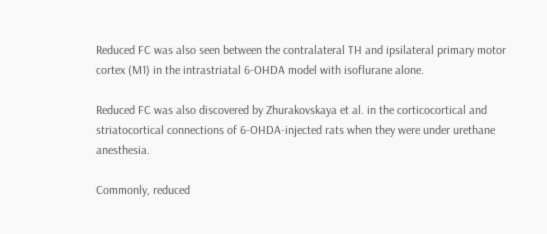Reduced FC was also seen between the contralateral TH and ipsilateral primary motor cortex (M1) in the intrastriatal 6-OHDA model with isoflurane alone.

Reduced FC was also discovered by Zhurakovskaya et al. in the corticocortical and striatocortical connections of 6-OHDA-injected rats when they were under urethane anesthesia.

Commonly, reduced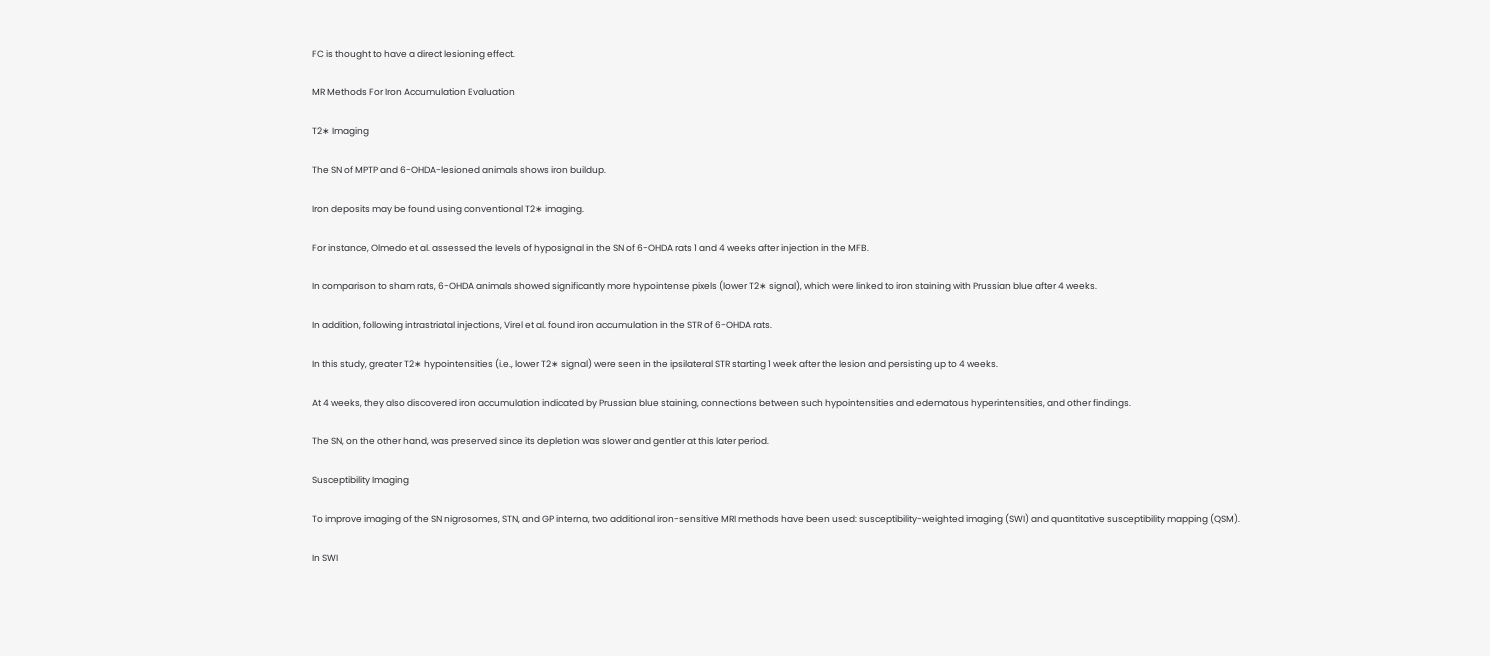FC is thought to have a direct lesioning effect.

MR Methods For Iron Accumulation Evaluation

T2∗ Imaging

The SN of MPTP and 6-OHDA-lesioned animals shows iron buildup.

Iron deposits may be found using conventional T2∗ imaging.

For instance, Olmedo et al. assessed the levels of hyposignal in the SN of 6-OHDA rats 1 and 4 weeks after injection in the MFB.

In comparison to sham rats, 6-OHDA animals showed significantly more hypointense pixels (lower T2∗ signal), which were linked to iron staining with Prussian blue after 4 weeks.

In addition, following intrastriatal injections, Virel et al. found iron accumulation in the STR of 6-OHDA rats.

In this study, greater T2∗ hypointensities (i.e., lower T2∗ signal) were seen in the ipsilateral STR starting 1 week after the lesion and persisting up to 4 weeks.

At 4 weeks, they also discovered iron accumulation indicated by Prussian blue staining, connections between such hypointensities and edematous hyperintensities, and other findings.

The SN, on the other hand, was preserved since its depletion was slower and gentler at this later period.

Susceptibility Imaging

To improve imaging of the SN nigrosomes, STN, and GP interna, two additional iron-sensitive MRI methods have been used: susceptibility-weighted imaging (SWI) and quantitative susceptibility mapping (QSM).

In SWI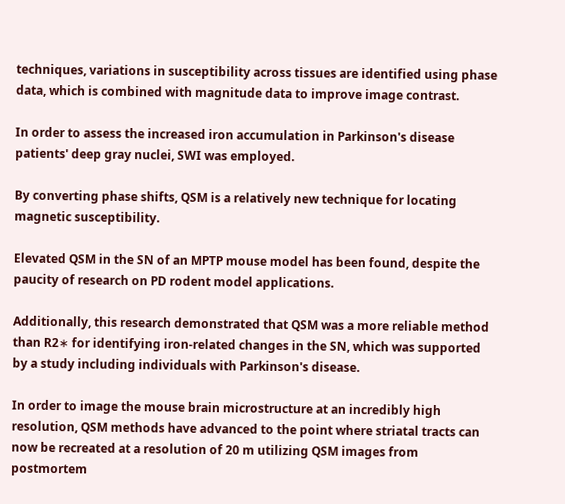techniques, variations in susceptibility across tissues are identified using phase data, which is combined with magnitude data to improve image contrast.

In order to assess the increased iron accumulation in Parkinson's disease patients' deep gray nuclei, SWI was employed.

By converting phase shifts, QSM is a relatively new technique for locating magnetic susceptibility.

Elevated QSM in the SN of an MPTP mouse model has been found, despite the paucity of research on PD rodent model applications.

Additionally, this research demonstrated that QSM was a more reliable method than R2∗ for identifying iron-related changes in the SN, which was supported by a study including individuals with Parkinson's disease.

In order to image the mouse brain microstructure at an incredibly high resolution, QSM methods have advanced to the point where striatal tracts can now be recreated at a resolution of 20 m utilizing QSM images from postmortem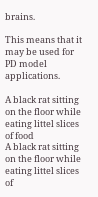brains.

This means that it may be used for PD model applications.

A black rat sitting on the floor while eating littel slices of food
A black rat sitting on the floor while eating littel slices of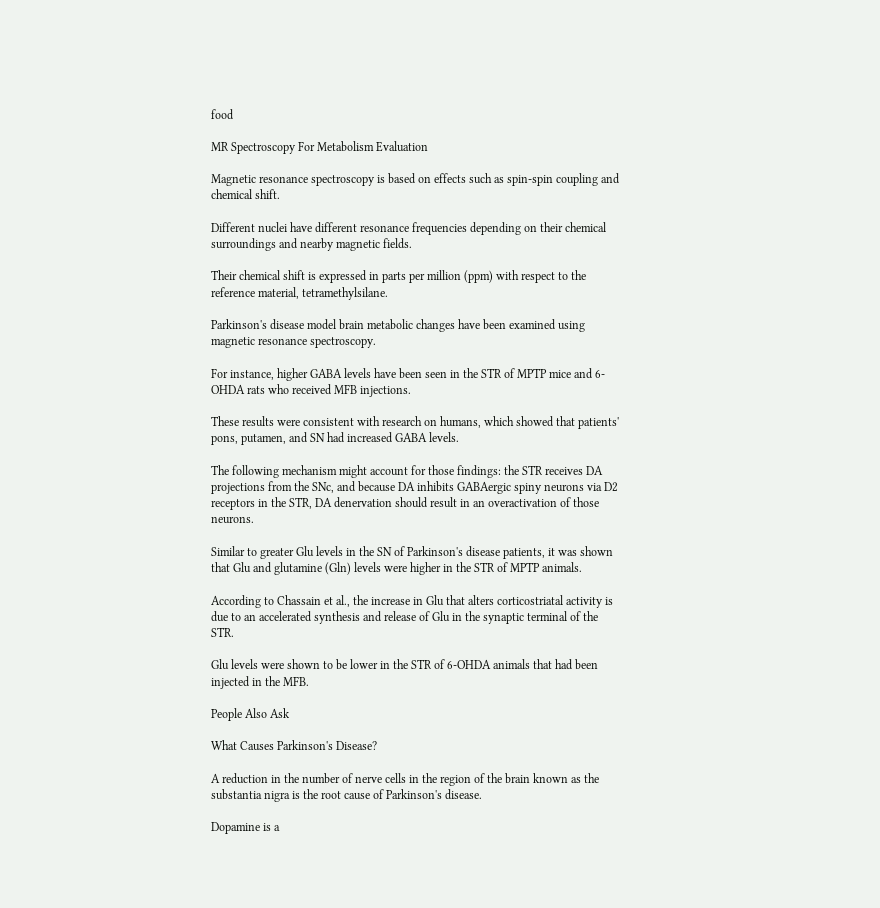food

MR Spectroscopy For Metabolism Evaluation

Magnetic resonance spectroscopy is based on effects such as spin-spin coupling and chemical shift.

Different nuclei have different resonance frequencies depending on their chemical surroundings and nearby magnetic fields.

Their chemical shift is expressed in parts per million (ppm) with respect to the reference material, tetramethylsilane.

Parkinson's disease model brain metabolic changes have been examined using magnetic resonance spectroscopy.

For instance, higher GABA levels have been seen in the STR of MPTP mice and 6-OHDA rats who received MFB injections.

These results were consistent with research on humans, which showed that patients' pons, putamen, and SN had increased GABA levels.

The following mechanism might account for those findings: the STR receives DA projections from the SNc, and because DA inhibits GABAergic spiny neurons via D2 receptors in the STR, DA denervation should result in an overactivation of those neurons.

Similar to greater Glu levels in the SN of Parkinson's disease patients, it was shown that Glu and glutamine (Gln) levels were higher in the STR of MPTP animals.

According to Chassain et al., the increase in Glu that alters corticostriatal activity is due to an accelerated synthesis and release of Glu in the synaptic terminal of the STR.

Glu levels were shown to be lower in the STR of 6-OHDA animals that had been injected in the MFB.

People Also Ask

What Causes Parkinson's Disease?

A reduction in the number of nerve cells in the region of the brain known as the substantia nigra is the root cause of Parkinson's disease.

Dopamine is a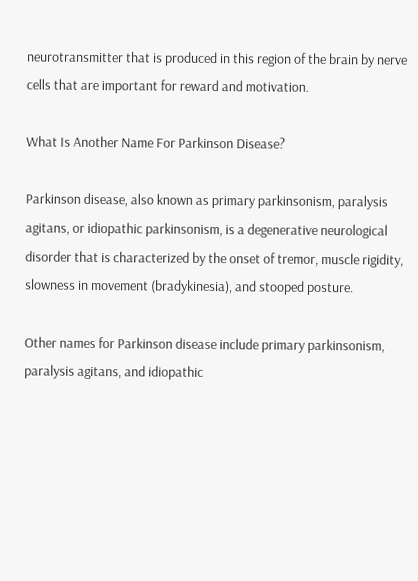neurotransmitter that is produced in this region of the brain by nerve cells that are important for reward and motivation.

What Is Another Name For Parkinson Disease?

Parkinson disease, also known as primary parkinsonism, paralysis agitans, or idiopathic parkinsonism, is a degenerative neurological disorder that is characterized by the onset of tremor, muscle rigidity, slowness in movement (bradykinesia), and stooped posture.

Other names for Parkinson disease include primary parkinsonism, paralysis agitans, and idiopathic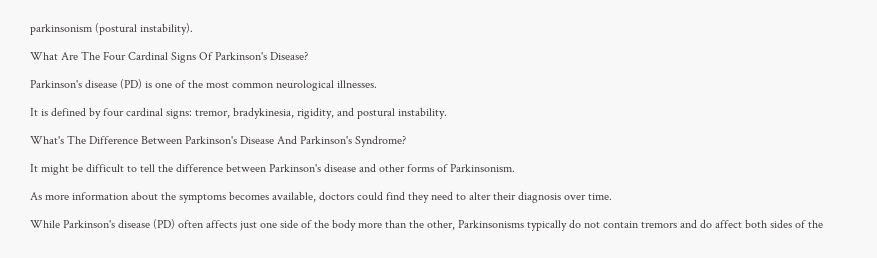parkinsonism (postural instability).

What Are The Four Cardinal Signs Of Parkinson's Disease?

Parkinson's disease (PD) is one of the most common neurological illnesses.

It is defined by four cardinal signs: tremor, bradykinesia, rigidity, and postural instability.

What's The Difference Between Parkinson's Disease And Parkinson's Syndrome?

It might be difficult to tell the difference between Parkinson's disease and other forms of Parkinsonism.

As more information about the symptoms becomes available, doctors could find they need to alter their diagnosis over time.

While Parkinson's disease (PD) often affects just one side of the body more than the other, Parkinsonisms typically do not contain tremors and do affect both sides of the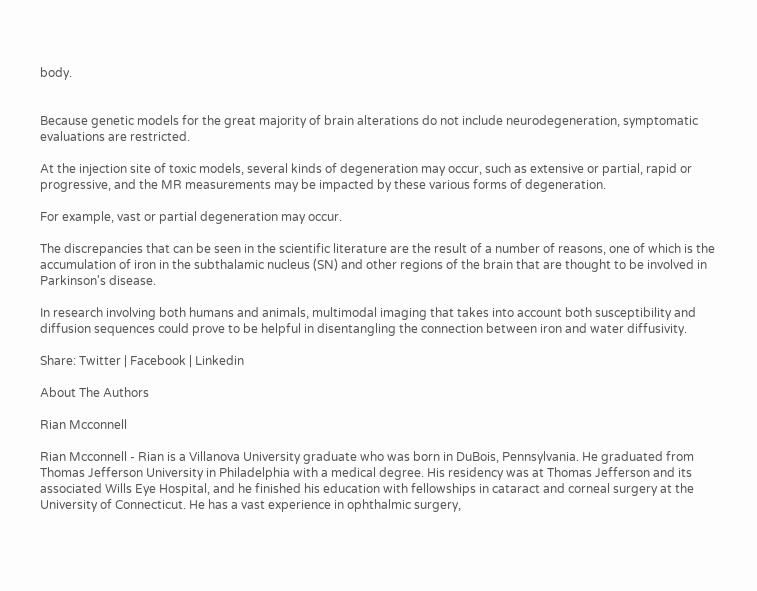body.


Because genetic models for the great majority of brain alterations do not include neurodegeneration, symptomatic evaluations are restricted.

At the injection site of toxic models, several kinds of degeneration may occur, such as extensive or partial, rapid or progressive, and the MR measurements may be impacted by these various forms of degeneration.

For example, vast or partial degeneration may occur.

The discrepancies that can be seen in the scientific literature are the result of a number of reasons, one of which is the accumulation of iron in the subthalamic nucleus (SN) and other regions of the brain that are thought to be involved in Parkinson's disease.

In research involving both humans and animals, multimodal imaging that takes into account both susceptibility and diffusion sequences could prove to be helpful in disentangling the connection between iron and water diffusivity.

Share: Twitter | Facebook | Linkedin

About The Authors

Rian Mcconnell

Rian Mcconnell - Rian is a Villanova University graduate who was born in DuBois, Pennsylvania. He graduated from Thomas Jefferson University in Philadelphia with a medical degree. His residency was at Thomas Jefferson and its associated Wills Eye Hospital, and he finished his education with fellowships in cataract and corneal surgery at the University of Connecticut. He has a vast experience in ophthalmic surgery,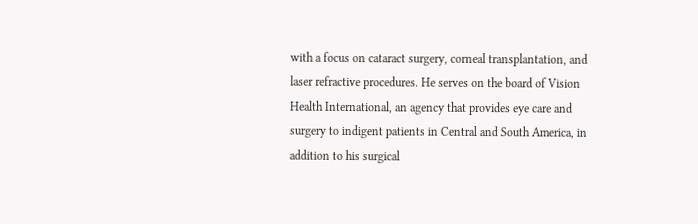with a focus on cataract surgery, corneal transplantation, and laser refractive procedures. He serves on the board of Vision Health International, an agency that provides eye care and surgery to indigent patients in Central and South America, in addition to his surgical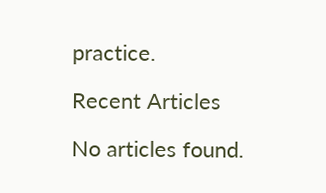practice.

Recent Articles

No articles found.